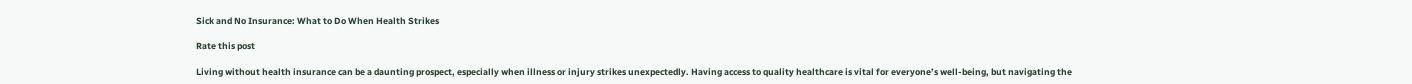Sick and No Insurance: What to Do When Health Strikes

Rate this post

Living without health insurance can be a daunting prospect, especially when illness or injury strikes unexpectedly. Having access to quality healthcare is vital for everyone’s well-being, but navigating the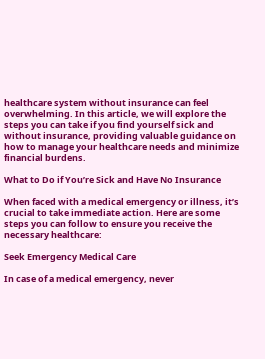healthcare system without insurance can feel overwhelming. In this article, we will explore the steps you can take if you find yourself sick and without insurance, providing valuable guidance on how to manage your healthcare needs and minimize financial burdens.

What to Do if You’re Sick and Have No Insurance

When faced with a medical emergency or illness, it’s crucial to take immediate action. Here are some steps you can follow to ensure you receive the necessary healthcare:

Seek Emergency Medical Care

In case of a medical emergency, never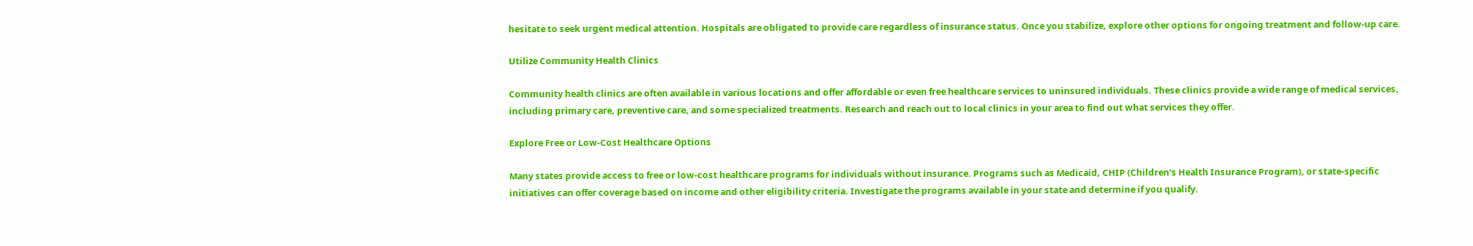hesitate to seek urgent medical attention. Hospitals are obligated to provide care regardless of insurance status. Once you stabilize, explore other options for ongoing treatment and follow-up care.

Utilize Community Health Clinics

Community health clinics are often available in various locations and offer affordable or even free healthcare services to uninsured individuals. These clinics provide a wide range of medical services, including primary care, preventive care, and some specialized treatments. Research and reach out to local clinics in your area to find out what services they offer.

Explore Free or Low-Cost Healthcare Options

Many states provide access to free or low-cost healthcare programs for individuals without insurance. Programs such as Medicaid, CHIP (Children’s Health Insurance Program), or state-specific initiatives can offer coverage based on income and other eligibility criteria. Investigate the programs available in your state and determine if you qualify.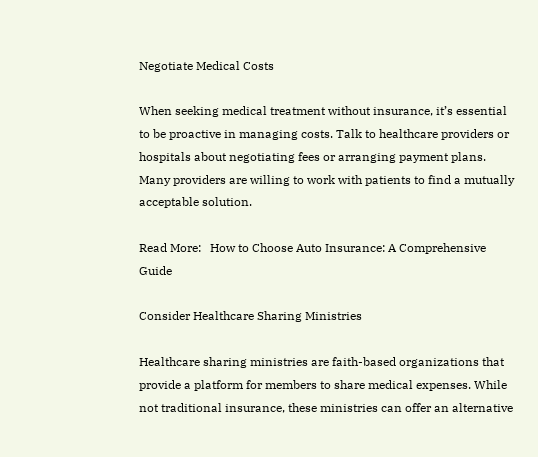Negotiate Medical Costs

When seeking medical treatment without insurance, it’s essential to be proactive in managing costs. Talk to healthcare providers or hospitals about negotiating fees or arranging payment plans. Many providers are willing to work with patients to find a mutually acceptable solution.

Read More:   How to Choose Auto Insurance: A Comprehensive Guide

Consider Healthcare Sharing Ministries

Healthcare sharing ministries are faith-based organizations that provide a platform for members to share medical expenses. While not traditional insurance, these ministries can offer an alternative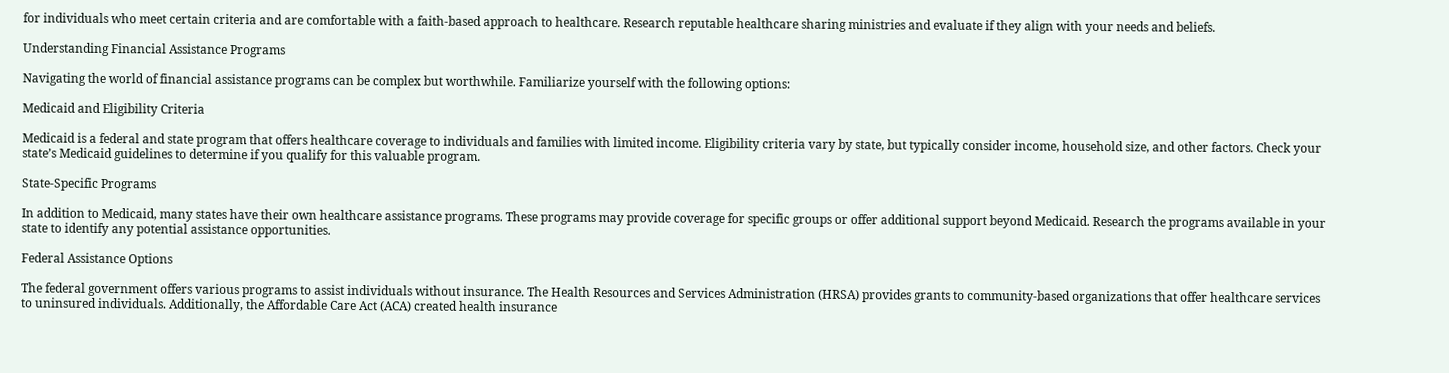for individuals who meet certain criteria and are comfortable with a faith-based approach to healthcare. Research reputable healthcare sharing ministries and evaluate if they align with your needs and beliefs.

Understanding Financial Assistance Programs

Navigating the world of financial assistance programs can be complex but worthwhile. Familiarize yourself with the following options:

Medicaid and Eligibility Criteria

Medicaid is a federal and state program that offers healthcare coverage to individuals and families with limited income. Eligibility criteria vary by state, but typically consider income, household size, and other factors. Check your state’s Medicaid guidelines to determine if you qualify for this valuable program.

State-Specific Programs

In addition to Medicaid, many states have their own healthcare assistance programs. These programs may provide coverage for specific groups or offer additional support beyond Medicaid. Research the programs available in your state to identify any potential assistance opportunities.

Federal Assistance Options

The federal government offers various programs to assist individuals without insurance. The Health Resources and Services Administration (HRSA) provides grants to community-based organizations that offer healthcare services to uninsured individuals. Additionally, the Affordable Care Act (ACA) created health insurance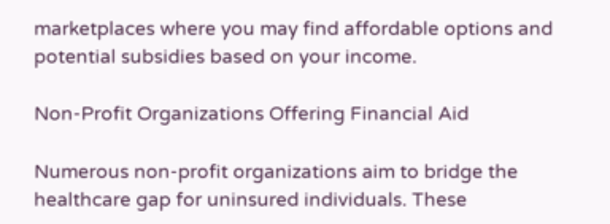marketplaces where you may find affordable options and potential subsidies based on your income.

Non-Profit Organizations Offering Financial Aid

Numerous non-profit organizations aim to bridge the healthcare gap for uninsured individuals. These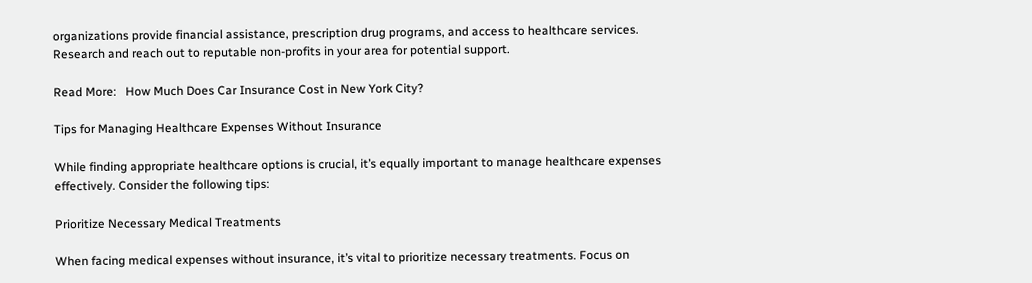organizations provide financial assistance, prescription drug programs, and access to healthcare services. Research and reach out to reputable non-profits in your area for potential support.

Read More:   How Much Does Car Insurance Cost in New York City?

Tips for Managing Healthcare Expenses Without Insurance

While finding appropriate healthcare options is crucial, it’s equally important to manage healthcare expenses effectively. Consider the following tips:

Prioritize Necessary Medical Treatments

When facing medical expenses without insurance, it’s vital to prioritize necessary treatments. Focus on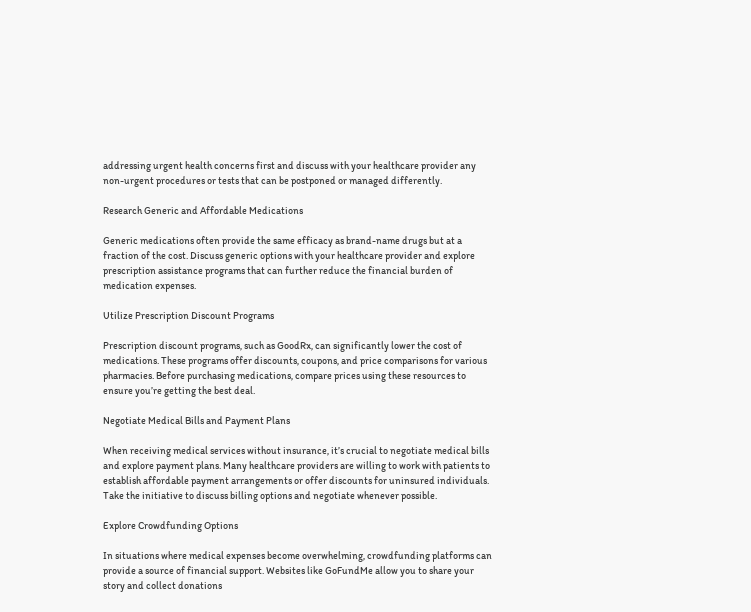addressing urgent health concerns first and discuss with your healthcare provider any non-urgent procedures or tests that can be postponed or managed differently.

Research Generic and Affordable Medications

Generic medications often provide the same efficacy as brand-name drugs but at a fraction of the cost. Discuss generic options with your healthcare provider and explore prescription assistance programs that can further reduce the financial burden of medication expenses.

Utilize Prescription Discount Programs

Prescription discount programs, such as GoodRx, can significantly lower the cost of medications. These programs offer discounts, coupons, and price comparisons for various pharmacies. Before purchasing medications, compare prices using these resources to ensure you’re getting the best deal.

Negotiate Medical Bills and Payment Plans

When receiving medical services without insurance, it’s crucial to negotiate medical bills and explore payment plans. Many healthcare providers are willing to work with patients to establish affordable payment arrangements or offer discounts for uninsured individuals. Take the initiative to discuss billing options and negotiate whenever possible.

Explore Crowdfunding Options

In situations where medical expenses become overwhelming, crowdfunding platforms can provide a source of financial support. Websites like GoFundMe allow you to share your story and collect donations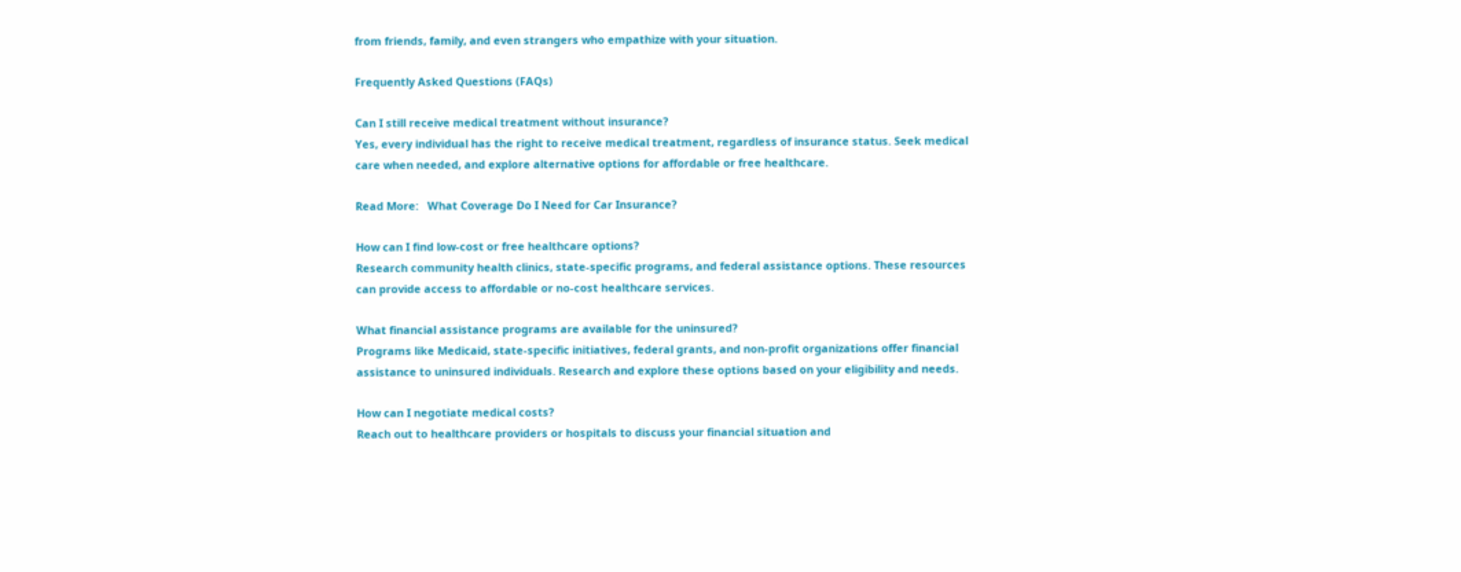from friends, family, and even strangers who empathize with your situation.

Frequently Asked Questions (FAQs)

Can I still receive medical treatment without insurance?
Yes, every individual has the right to receive medical treatment, regardless of insurance status. Seek medical care when needed, and explore alternative options for affordable or free healthcare.

Read More:   What Coverage Do I Need for Car Insurance?

How can I find low-cost or free healthcare options?
Research community health clinics, state-specific programs, and federal assistance options. These resources can provide access to affordable or no-cost healthcare services.

What financial assistance programs are available for the uninsured?
Programs like Medicaid, state-specific initiatives, federal grants, and non-profit organizations offer financial assistance to uninsured individuals. Research and explore these options based on your eligibility and needs.

How can I negotiate medical costs?
Reach out to healthcare providers or hospitals to discuss your financial situation and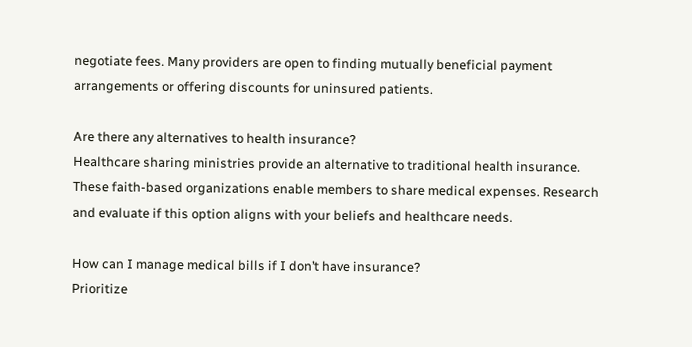negotiate fees. Many providers are open to finding mutually beneficial payment arrangements or offering discounts for uninsured patients.

Are there any alternatives to health insurance?
Healthcare sharing ministries provide an alternative to traditional health insurance. These faith-based organizations enable members to share medical expenses. Research and evaluate if this option aligns with your beliefs and healthcare needs.

How can I manage medical bills if I don’t have insurance?
Prioritize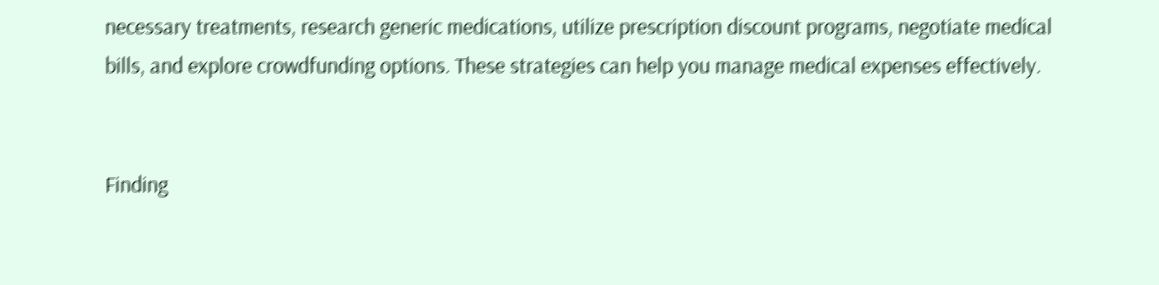necessary treatments, research generic medications, utilize prescription discount programs, negotiate medical bills, and explore crowdfunding options. These strategies can help you manage medical expenses effectively.


Finding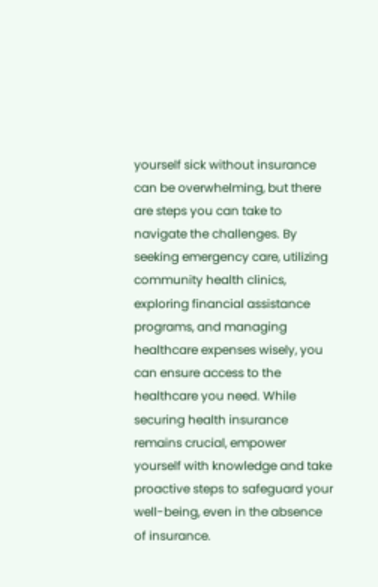yourself sick without insurance can be overwhelming, but there are steps you can take to navigate the challenges. By seeking emergency care, utilizing community health clinics, exploring financial assistance programs, and managing healthcare expenses wisely, you can ensure access to the healthcare you need. While securing health insurance remains crucial, empower yourself with knowledge and take proactive steps to safeguard your well-being, even in the absence of insurance.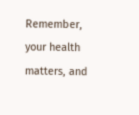Remember, your health matters, and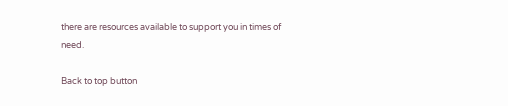there are resources available to support you in times of need.

Back to top button